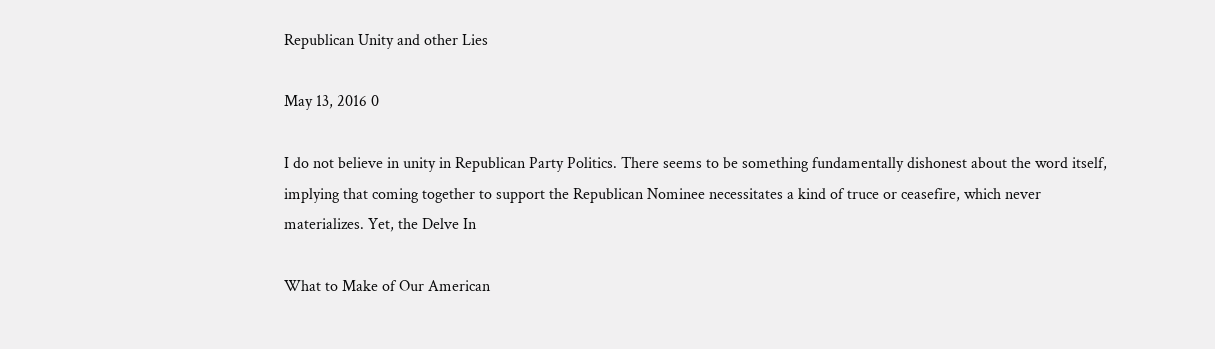Republican Unity and other Lies

May 13, 2016 0

I do not believe in unity in Republican Party Politics. There seems to be something fundamentally dishonest about the word itself, implying that coming together to support the Republican Nominee necessitates a kind of truce or ceasefire, which never materializes. Yet, the Delve In

What to Make of Our American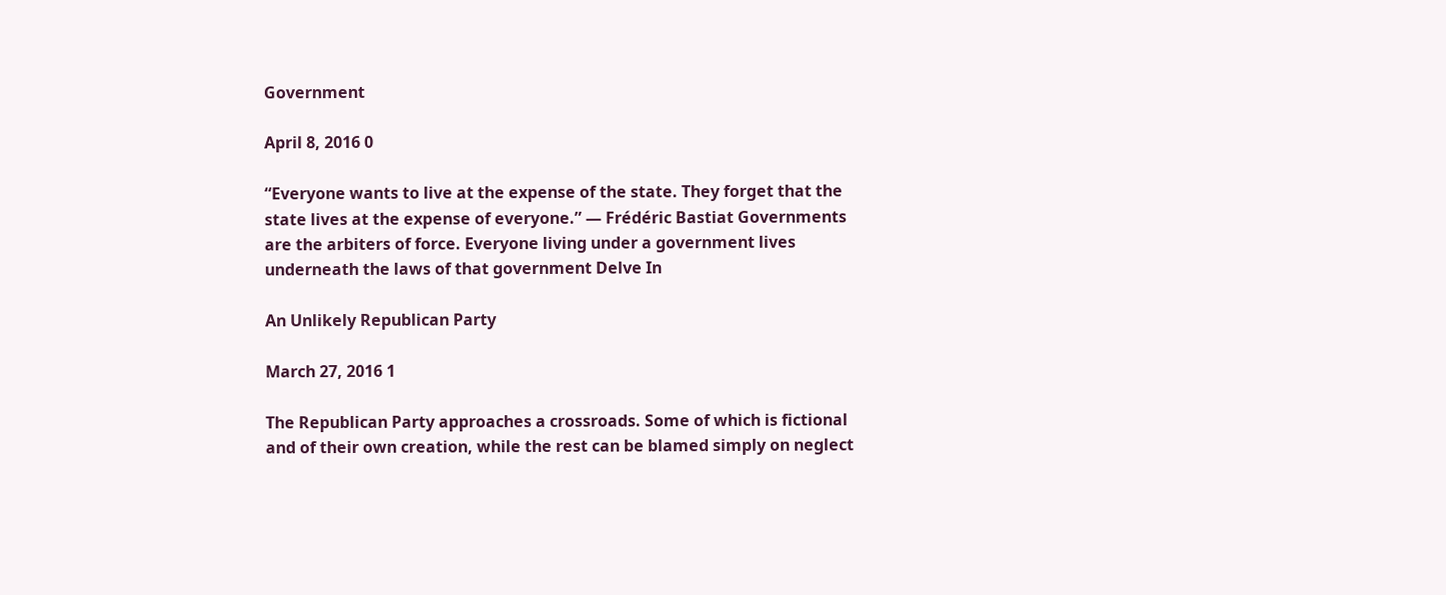Government

April 8, 2016 0

“Everyone wants to live at the expense of the state. They forget that the state lives at the expense of everyone.” ― Frédéric Bastiat Governments are the arbiters of force. Everyone living under a government lives underneath the laws of that government Delve In

An Unlikely Republican Party

March 27, 2016 1

The Republican Party approaches a crossroads. Some of which is fictional and of their own creation, while the rest can be blamed simply on neglect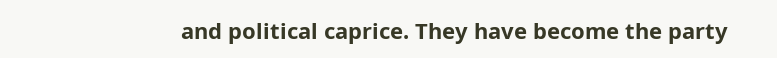and political caprice. They have become the party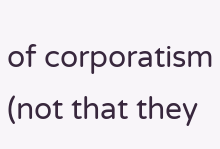of corporatism (not that they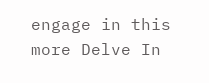engage in this more Delve In